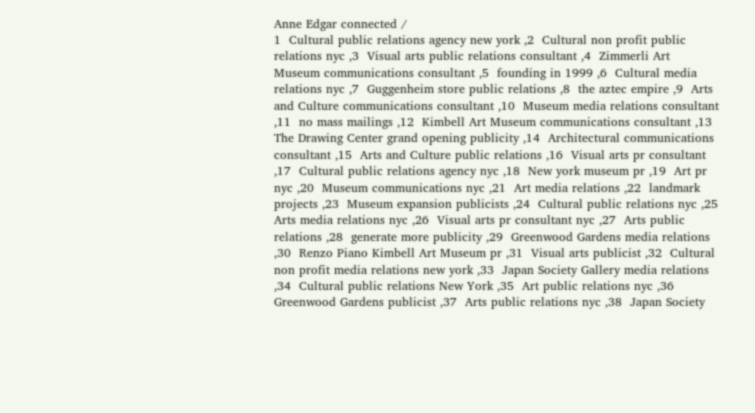Anne Edgar connected /
1  Cultural public relations agency new york ,2  Cultural non profit public relations nyc ,3  Visual arts public relations consultant ,4  Zimmerli Art Museum communications consultant ,5  founding in 1999 ,6  Cultural media relations nyc ,7  Guggenheim store public relations ,8  the aztec empire ,9  Arts and Culture communications consultant ,10  Museum media relations consultant ,11  no mass mailings ,12  Kimbell Art Museum communications consultant ,13  The Drawing Center grand opening publicity ,14  Architectural communications consultant ,15  Arts and Culture public relations ,16  Visual arts pr consultant ,17  Cultural public relations agency nyc ,18  New york museum pr ,19  Art pr nyc ,20  Museum communications nyc ,21  Art media relations ,22  landmark projects ,23  Museum expansion publicists ,24  Cultural public relations nyc ,25  Arts media relations nyc ,26  Visual arts pr consultant nyc ,27  Arts public relations ,28  generate more publicity ,29  Greenwood Gardens media relations ,30  Renzo Piano Kimbell Art Museum pr ,31  Visual arts publicist ,32  Cultural non profit media relations new york ,33  Japan Society Gallery media relations ,34  Cultural public relations New York ,35  Art public relations nyc ,36  Greenwood Gardens publicist ,37  Arts public relations nyc ,38  Japan Society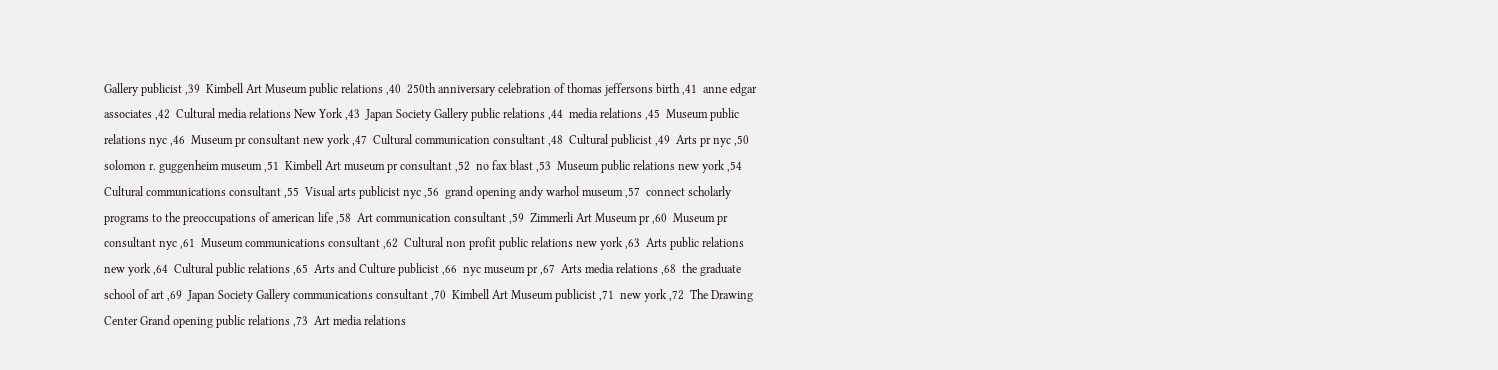Gallery publicist ,39  Kimbell Art Museum public relations ,40  250th anniversary celebration of thomas jeffersons birth ,41  anne edgar associates ,42  Cultural media relations New York ,43  Japan Society Gallery public relations ,44  media relations ,45  Museum public relations nyc ,46  Museum pr consultant new york ,47  Cultural communication consultant ,48  Cultural publicist ,49  Arts pr nyc ,50  solomon r. guggenheim museum ,51  Kimbell Art museum pr consultant ,52  no fax blast ,53  Museum public relations new york ,54  Cultural communications consultant ,55  Visual arts publicist nyc ,56  grand opening andy warhol museum ,57  connect scholarly programs to the preoccupations of american life ,58  Art communication consultant ,59  Zimmerli Art Museum pr ,60  Museum pr consultant nyc ,61  Museum communications consultant ,62  Cultural non profit public relations new york ,63  Arts public relations new york ,64  Cultural public relations ,65  Arts and Culture publicist ,66  nyc museum pr ,67  Arts media relations ,68  the graduate school of art ,69  Japan Society Gallery communications consultant ,70  Kimbell Art Museum publicist ,71  new york ,72  The Drawing Center Grand opening public relations ,73  Art media relations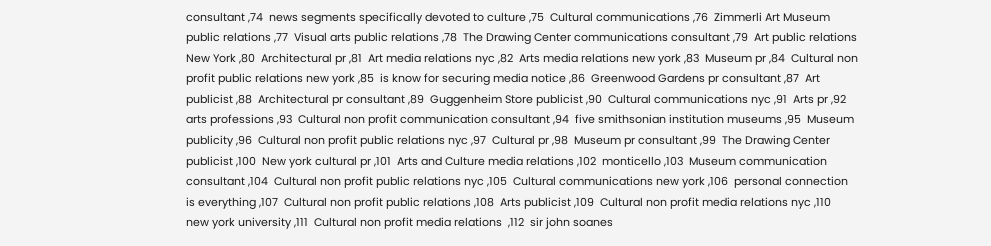consultant ,74  news segments specifically devoted to culture ,75  Cultural communications ,76  Zimmerli Art Museum public relations ,77  Visual arts public relations ,78  The Drawing Center communications consultant ,79  Art public relations New York ,80  Architectural pr ,81  Art media relations nyc ,82  Arts media relations new york ,83  Museum pr ,84  Cultural non profit public relations new york ,85  is know for securing media notice ,86  Greenwood Gardens pr consultant ,87  Art publicist ,88  Architectural pr consultant ,89  Guggenheim Store publicist ,90  Cultural communications nyc ,91  Arts pr ,92  arts professions ,93  Cultural non profit communication consultant ,94  five smithsonian institution museums ,95  Museum publicity ,96  Cultural non profit public relations nyc ,97  Cultural pr ,98  Museum pr consultant ,99  The Drawing Center publicist ,100  New york cultural pr ,101  Arts and Culture media relations ,102  monticello ,103  Museum communication consultant ,104  Cultural non profit public relations nyc ,105  Cultural communications new york ,106  personal connection is everything ,107  Cultural non profit public relations ,108  Arts publicist ,109  Cultural non profit media relations nyc ,110  new york university ,111  Cultural non profit media relations  ,112  sir john soanes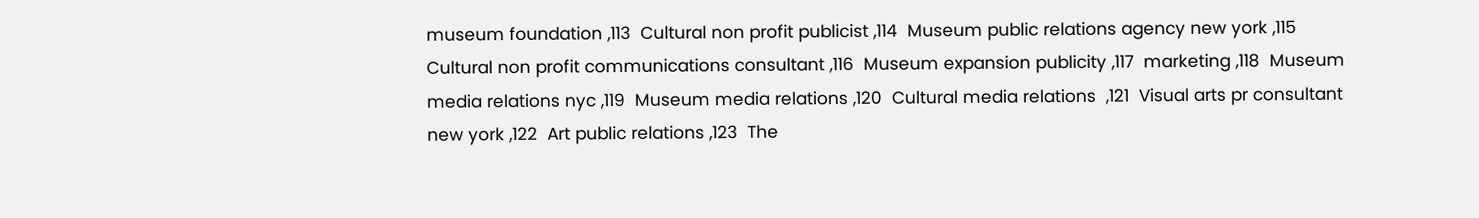museum foundation ,113  Cultural non profit publicist ,114  Museum public relations agency new york ,115  Cultural non profit communications consultant ,116  Museum expansion publicity ,117  marketing ,118  Museum media relations nyc ,119  Museum media relations ,120  Cultural media relations  ,121  Visual arts pr consultant new york ,122  Art public relations ,123  The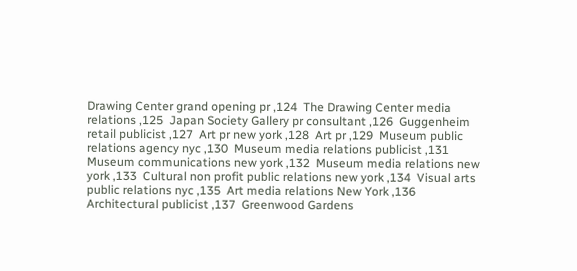Drawing Center grand opening pr ,124  The Drawing Center media relations ,125  Japan Society Gallery pr consultant ,126  Guggenheim retail publicist ,127  Art pr new york ,128  Art pr ,129  Museum public relations agency nyc ,130  Museum media relations publicist ,131  Museum communications new york ,132  Museum media relations new york ,133  Cultural non profit public relations new york ,134  Visual arts public relations nyc ,135  Art media relations New York ,136  Architectural publicist ,137  Greenwood Gardens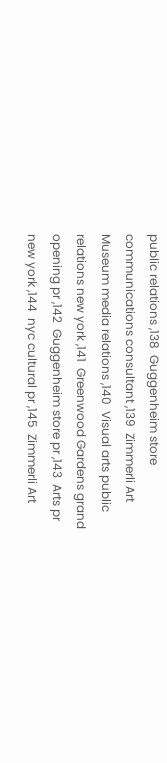public relations ,138  Guggenheim store communications consultant ,139  Zimmerli Art Museum media relations ,140  Visual arts public relations new york ,141  Greenwood Gardens grand opening pr ,142  Guggenheim store pr ,143  Arts pr new york ,144  nyc cultural pr ,145  Zimmerli Art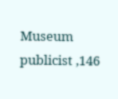Museum publicist ,146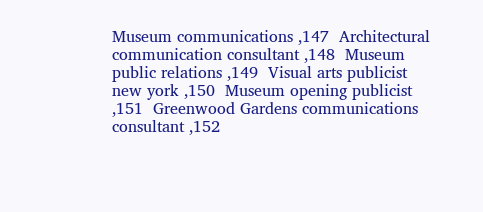Museum communications ,147  Architectural communication consultant ,148  Museum public relations ,149  Visual arts publicist new york ,150  Museum opening publicist ,151  Greenwood Gardens communications consultant ,152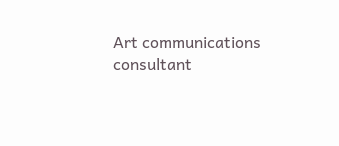Art communications consultant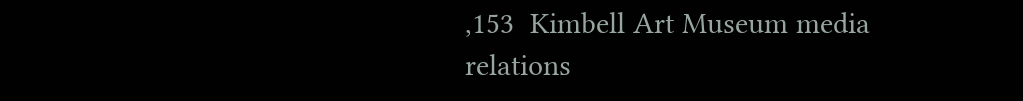,153  Kimbell Art Museum media relations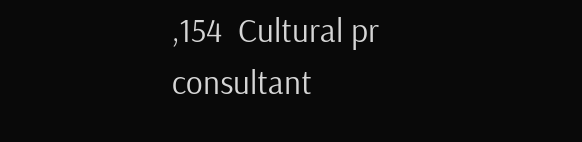,154  Cultural pr consultant